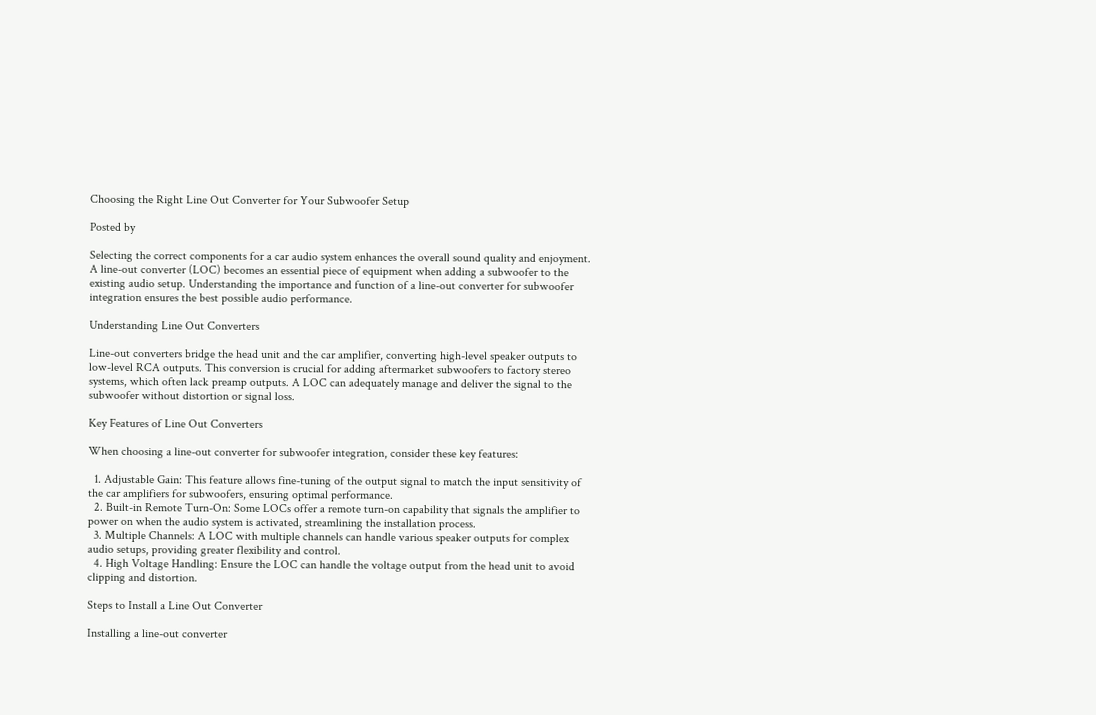Choosing the Right Line Out Converter for Your Subwoofer Setup

Posted by

Selecting the correct components for a car audio system enhances the overall sound quality and enjoyment. A line-out converter (LOC) becomes an essential piece of equipment when adding a subwoofer to the existing audio setup. Understanding the importance and function of a line-out converter for subwoofer integration ensures the best possible audio performance.

Understanding Line Out Converters

Line-out converters bridge the head unit and the car amplifier, converting high-level speaker outputs to low-level RCA outputs. This conversion is crucial for adding aftermarket subwoofers to factory stereo systems, which often lack preamp outputs. A LOC can adequately manage and deliver the signal to the subwoofer without distortion or signal loss.

Key Features of Line Out Converters

When choosing a line-out converter for subwoofer integration, consider these key features:

  1. Adjustable Gain: This feature allows fine-tuning of the output signal to match the input sensitivity of the car amplifiers for subwoofers, ensuring optimal performance.
  2. Built-in Remote Turn-On: Some LOCs offer a remote turn-on capability that signals the amplifier to power on when the audio system is activated, streamlining the installation process.
  3. Multiple Channels: A LOC with multiple channels can handle various speaker outputs for complex audio setups, providing greater flexibility and control.
  4. High Voltage Handling: Ensure the LOC can handle the voltage output from the head unit to avoid clipping and distortion.

Steps to Install a Line Out Converter

Installing a line-out converter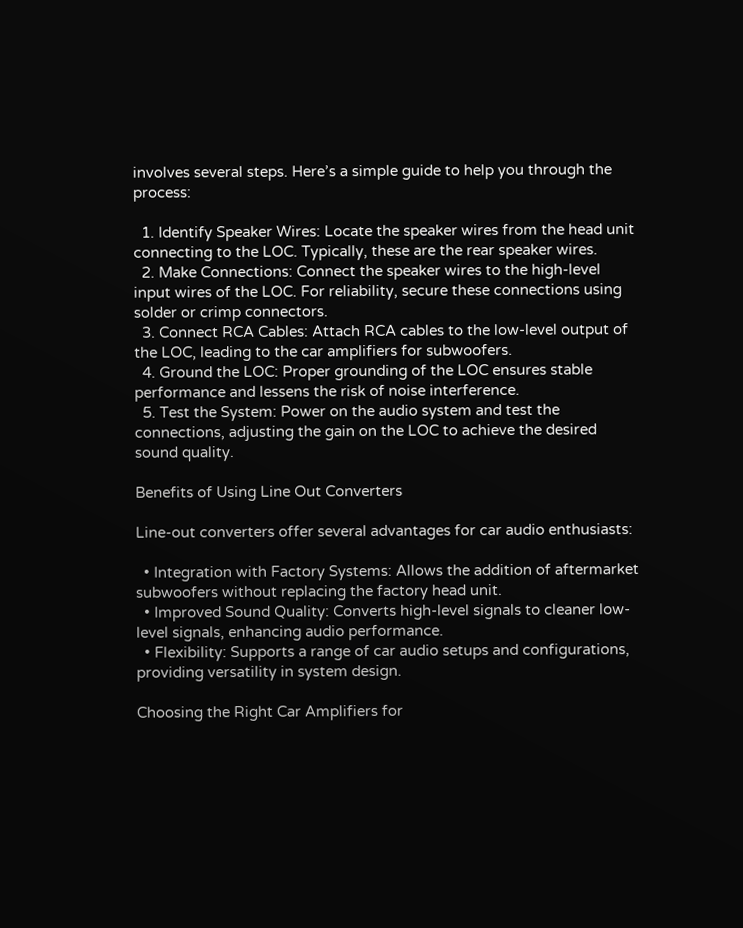involves several steps. Here’s a simple guide to help you through the process:

  1. Identify Speaker Wires: Locate the speaker wires from the head unit connecting to the LOC. Typically, these are the rear speaker wires.
  2. Make Connections: Connect the speaker wires to the high-level input wires of the LOC. For reliability, secure these connections using solder or crimp connectors.
  3. Connect RCA Cables: Attach RCA cables to the low-level output of the LOC, leading to the car amplifiers for subwoofers.
  4. Ground the LOC: Proper grounding of the LOC ensures stable performance and lessens the risk of noise interference.
  5. Test the System: Power on the audio system and test the connections, adjusting the gain on the LOC to achieve the desired sound quality.

Benefits of Using Line Out Converters

Line-out converters offer several advantages for car audio enthusiasts:

  • Integration with Factory Systems: Allows the addition of aftermarket subwoofers without replacing the factory head unit.
  • Improved Sound Quality: Converts high-level signals to cleaner low-level signals, enhancing audio performance.
  • Flexibility: Supports a range of car audio setups and configurations, providing versatility in system design.

Choosing the Right Car Amplifiers for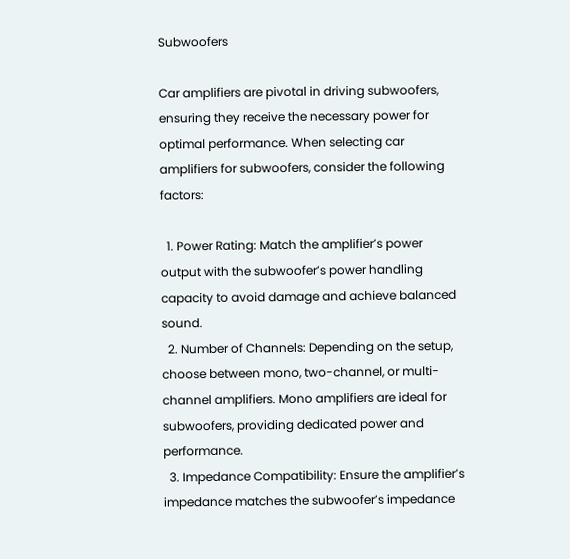Subwoofers

Car amplifiers are pivotal in driving subwoofers, ensuring they receive the necessary power for optimal performance. When selecting car amplifiers for subwoofers, consider the following factors:

  1. Power Rating: Match the amplifier’s power output with the subwoofer’s power handling capacity to avoid damage and achieve balanced sound.
  2. Number of Channels: Depending on the setup, choose between mono, two-channel, or multi-channel amplifiers. Mono amplifiers are ideal for subwoofers, providing dedicated power and performance.
  3. Impedance Compatibility: Ensure the amplifier’s impedance matches the subwoofer’s impedance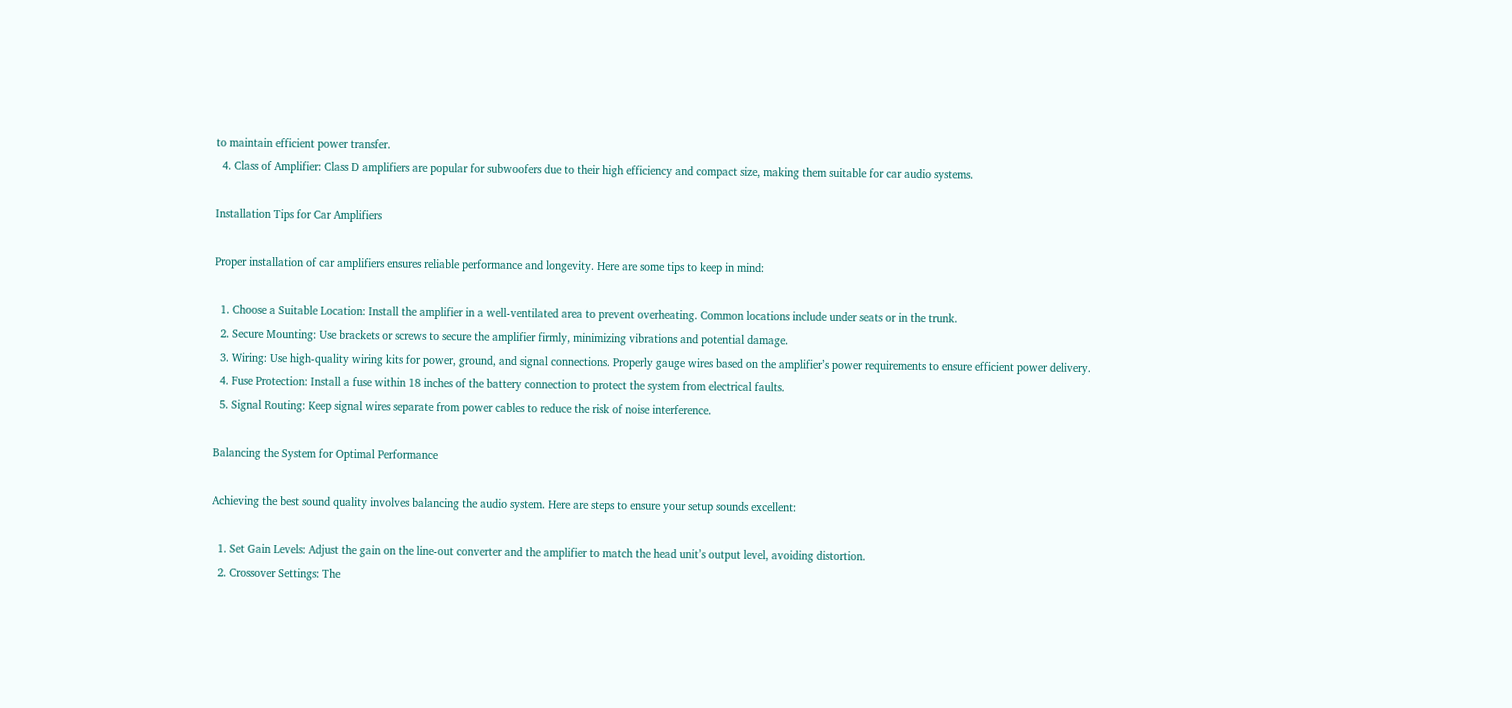to maintain efficient power transfer.
  4. Class of Amplifier: Class D amplifiers are popular for subwoofers due to their high efficiency and compact size, making them suitable for car audio systems.

Installation Tips for Car Amplifiers

Proper installation of car amplifiers ensures reliable performance and longevity. Here are some tips to keep in mind:

  1. Choose a Suitable Location: Install the amplifier in a well-ventilated area to prevent overheating. Common locations include under seats or in the trunk.
  2. Secure Mounting: Use brackets or screws to secure the amplifier firmly, minimizing vibrations and potential damage.
  3. Wiring: Use high-quality wiring kits for power, ground, and signal connections. Properly gauge wires based on the amplifier’s power requirements to ensure efficient power delivery.
  4. Fuse Protection: Install a fuse within 18 inches of the battery connection to protect the system from electrical faults.
  5. Signal Routing: Keep signal wires separate from power cables to reduce the risk of noise interference.

Balancing the System for Optimal Performance

Achieving the best sound quality involves balancing the audio system. Here are steps to ensure your setup sounds excellent:

  1. Set Gain Levels: Adjust the gain on the line-out converter and the amplifier to match the head unit’s output level, avoiding distortion.
  2. Crossover Settings: The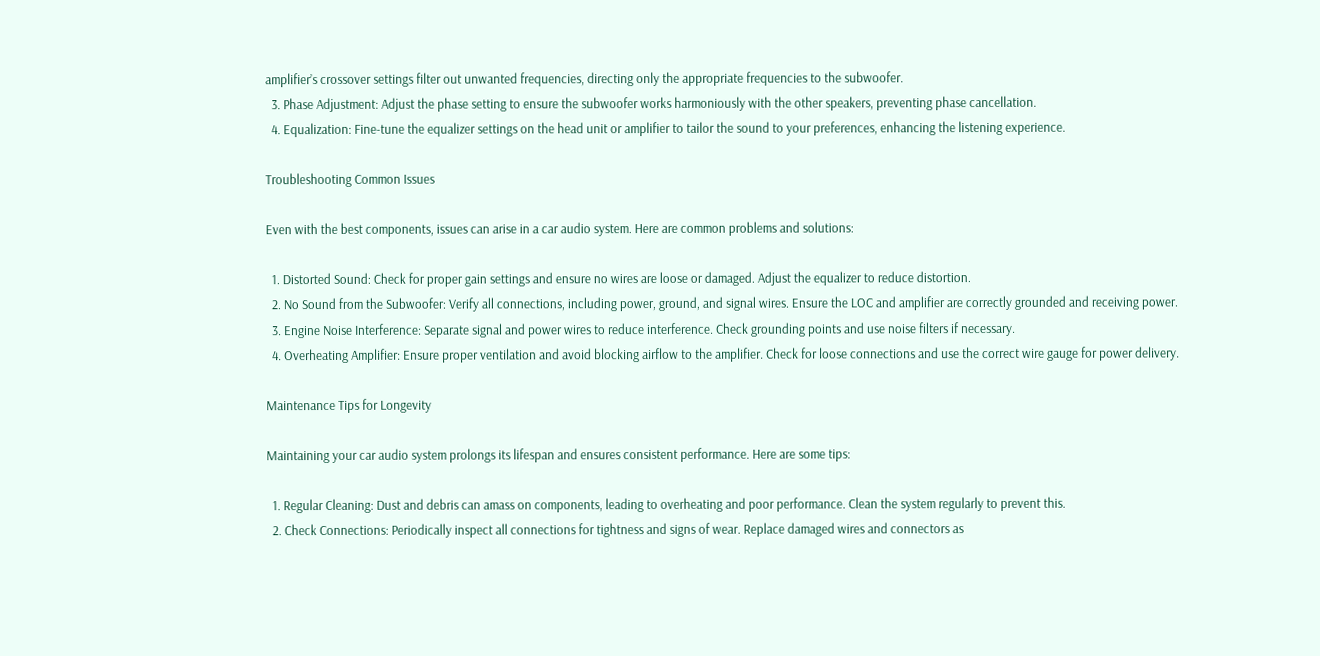amplifier’s crossover settings filter out unwanted frequencies, directing only the appropriate frequencies to the subwoofer.
  3. Phase Adjustment: Adjust the phase setting to ensure the subwoofer works harmoniously with the other speakers, preventing phase cancellation.
  4. Equalization: Fine-tune the equalizer settings on the head unit or amplifier to tailor the sound to your preferences, enhancing the listening experience.

Troubleshooting Common Issues

Even with the best components, issues can arise in a car audio system. Here are common problems and solutions:

  1. Distorted Sound: Check for proper gain settings and ensure no wires are loose or damaged. Adjust the equalizer to reduce distortion.
  2. No Sound from the Subwoofer: Verify all connections, including power, ground, and signal wires. Ensure the LOC and amplifier are correctly grounded and receiving power.
  3. Engine Noise Interference: Separate signal and power wires to reduce interference. Check grounding points and use noise filters if necessary.
  4. Overheating Amplifier: Ensure proper ventilation and avoid blocking airflow to the amplifier. Check for loose connections and use the correct wire gauge for power delivery.

Maintenance Tips for Longevity

Maintaining your car audio system prolongs its lifespan and ensures consistent performance. Here are some tips:

  1. Regular Cleaning: Dust and debris can amass on components, leading to overheating and poor performance. Clean the system regularly to prevent this.
  2. Check Connections: Periodically inspect all connections for tightness and signs of wear. Replace damaged wires and connectors as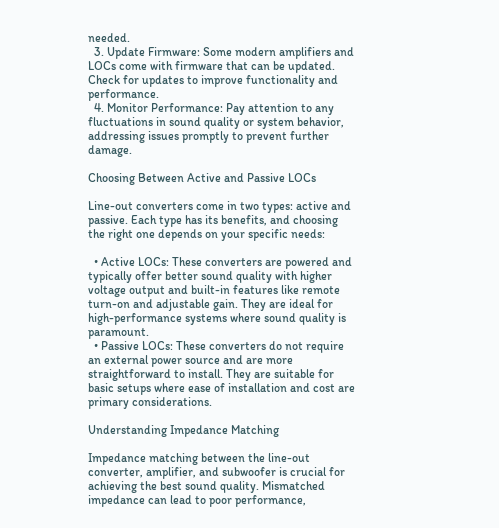needed.
  3. Update Firmware: Some modern amplifiers and LOCs come with firmware that can be updated. Check for updates to improve functionality and performance.
  4. Monitor Performance: Pay attention to any fluctuations in sound quality or system behavior, addressing issues promptly to prevent further damage.

Choosing Between Active and Passive LOCs

Line-out converters come in two types: active and passive. Each type has its benefits, and choosing the right one depends on your specific needs:

  • Active LOCs: These converters are powered and typically offer better sound quality with higher voltage output and built-in features like remote turn-on and adjustable gain. They are ideal for high-performance systems where sound quality is paramount.
  • Passive LOCs: These converters do not require an external power source and are more straightforward to install. They are suitable for basic setups where ease of installation and cost are primary considerations.

Understanding Impedance Matching

Impedance matching between the line-out converter, amplifier, and subwoofer is crucial for achieving the best sound quality. Mismatched impedance can lead to poor performance,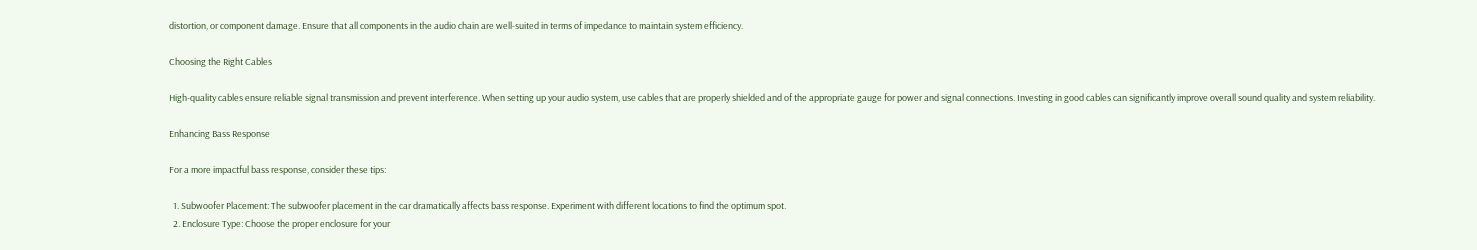distortion, or component damage. Ensure that all components in the audio chain are well-suited in terms of impedance to maintain system efficiency.

Choosing the Right Cables

High-quality cables ensure reliable signal transmission and prevent interference. When setting up your audio system, use cables that are properly shielded and of the appropriate gauge for power and signal connections. Investing in good cables can significantly improve overall sound quality and system reliability.

Enhancing Bass Response

For a more impactful bass response, consider these tips:

  1. Subwoofer Placement: The subwoofer placement in the car dramatically affects bass response. Experiment with different locations to find the optimum spot.
  2. Enclosure Type: Choose the proper enclosure for your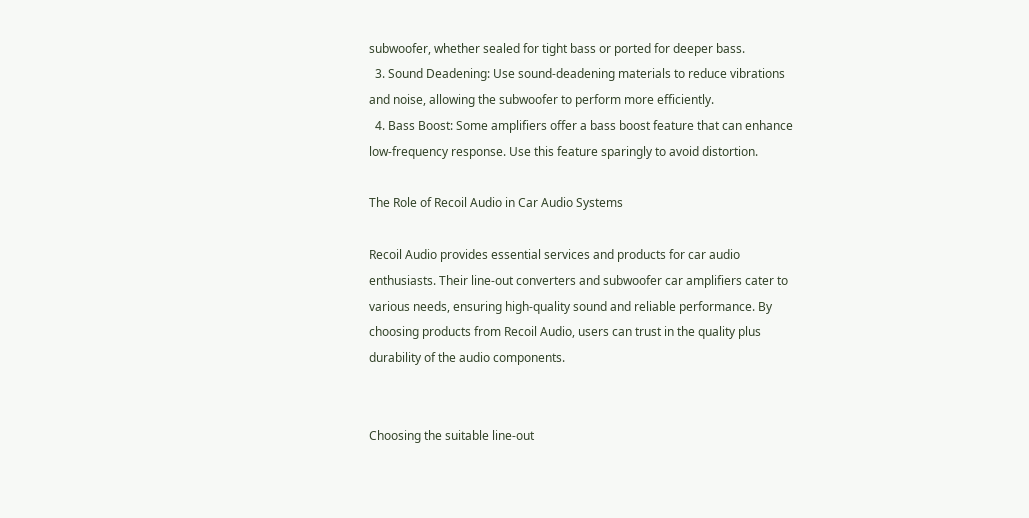subwoofer, whether sealed for tight bass or ported for deeper bass.
  3. Sound Deadening: Use sound-deadening materials to reduce vibrations and noise, allowing the subwoofer to perform more efficiently.
  4. Bass Boost: Some amplifiers offer a bass boost feature that can enhance low-frequency response. Use this feature sparingly to avoid distortion.

The Role of Recoil Audio in Car Audio Systems

Recoil Audio provides essential services and products for car audio enthusiasts. Their line-out converters and subwoofer car amplifiers cater to various needs, ensuring high-quality sound and reliable performance. By choosing products from Recoil Audio, users can trust in the quality plus durability of the audio components.


Choosing the suitable line-out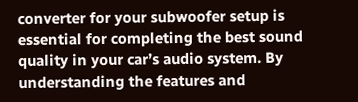converter for your subwoofer setup is essential for completing the best sound quality in your car’s audio system. By understanding the features and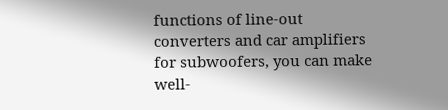functions of line-out converters and car amplifiers for subwoofers, you can make well-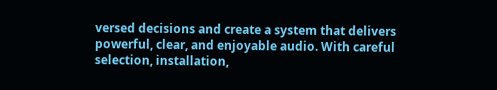versed decisions and create a system that delivers powerful, clear, and enjoyable audio. With careful selection, installation,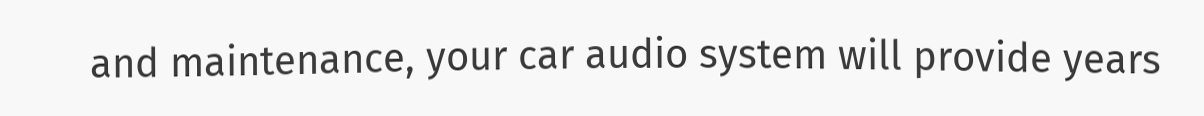and maintenance, your car audio system will provide years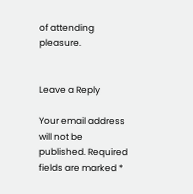of attending pleasure.


Leave a Reply

Your email address will not be published. Required fields are marked *